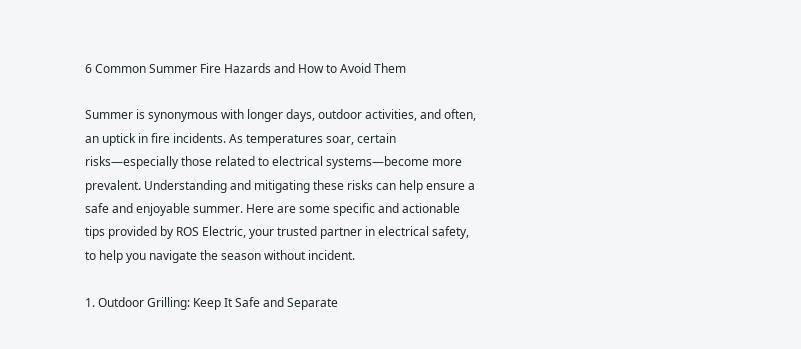6 Common Summer Fire Hazards and How to Avoid Them

Summer is synonymous with longer days, outdoor activities, and often, an uptick in fire incidents. As temperatures soar, certain risks—especially those related to electrical systems—become more prevalent. Understanding and mitigating these risks can help ensure a safe and enjoyable summer. Here are some specific and actionable tips provided by ROS Electric, your trusted partner in electrical safety, to help you navigate the season without incident.

1. Outdoor Grilling: Keep It Safe and Separate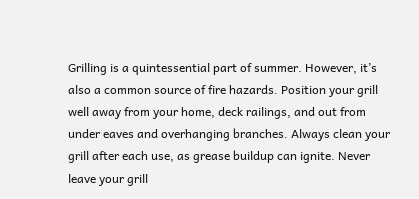Grilling is a quintessential part of summer. However, it’s also a common source of fire hazards. Position your grill well away from your home, deck railings, and out from under eaves and overhanging branches. Always clean your grill after each use, as grease buildup can ignite. Never leave your grill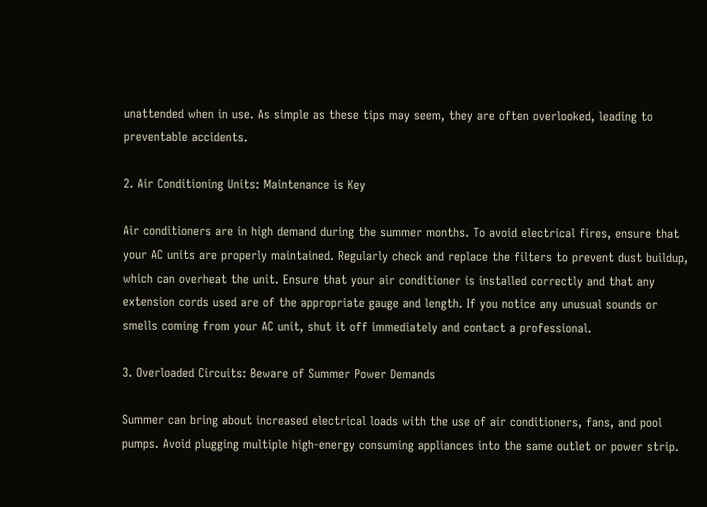unattended when in use. As simple as these tips may seem, they are often overlooked, leading to preventable accidents.

2. Air Conditioning Units: Maintenance is Key

Air conditioners are in high demand during the summer months. To avoid electrical fires, ensure that your AC units are properly maintained. Regularly check and replace the filters to prevent dust buildup, which can overheat the unit. Ensure that your air conditioner is installed correctly and that any extension cords used are of the appropriate gauge and length. If you notice any unusual sounds or smells coming from your AC unit, shut it off immediately and contact a professional.

3. Overloaded Circuits: Beware of Summer Power Demands

Summer can bring about increased electrical loads with the use of air conditioners, fans, and pool pumps. Avoid plugging multiple high-energy consuming appliances into the same outlet or power strip.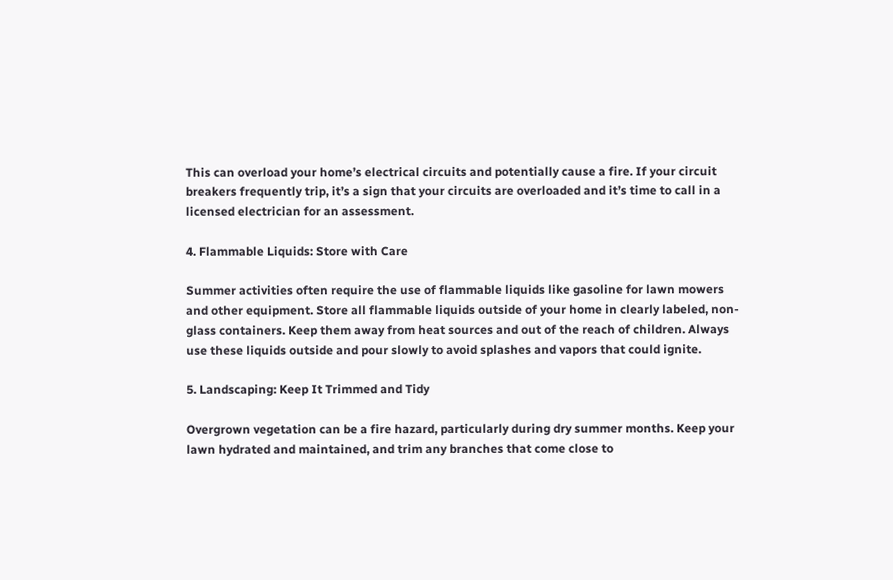This can overload your home’s electrical circuits and potentially cause a fire. If your circuit breakers frequently trip, it’s a sign that your circuits are overloaded and it’s time to call in a licensed electrician for an assessment.

4. Flammable Liquids: Store with Care

Summer activities often require the use of flammable liquids like gasoline for lawn mowers and other equipment. Store all flammable liquids outside of your home in clearly labeled, non-glass containers. Keep them away from heat sources and out of the reach of children. Always use these liquids outside and pour slowly to avoid splashes and vapors that could ignite.

5. Landscaping: Keep It Trimmed and Tidy

Overgrown vegetation can be a fire hazard, particularly during dry summer months. Keep your lawn hydrated and maintained, and trim any branches that come close to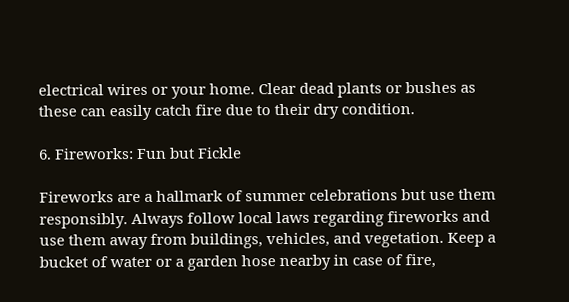electrical wires or your home. Clear dead plants or bushes as these can easily catch fire due to their dry condition.

6. Fireworks: Fun but Fickle

Fireworks are a hallmark of summer celebrations but use them responsibly. Always follow local laws regarding fireworks and use them away from buildings, vehicles, and vegetation. Keep a bucket of water or a garden hose nearby in case of fire,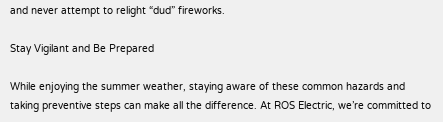and never attempt to relight “dud” fireworks.

Stay Vigilant and Be Prepared

While enjoying the summer weather, staying aware of these common hazards and taking preventive steps can make all the difference. At ROS Electric, we’re committed to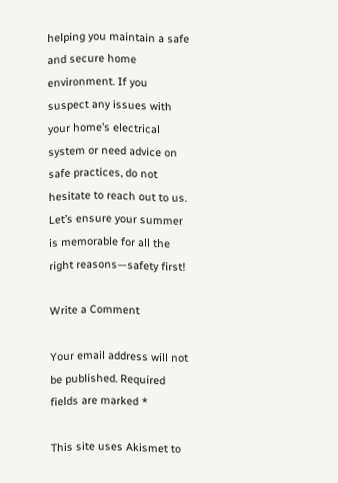helping you maintain a safe and secure home environment. If you suspect any issues with your home’s electrical system or need advice on safe practices, do not hesitate to reach out to us. Let’s ensure your summer is memorable for all the right reasons—safety first!

Write a Comment

Your email address will not be published. Required fields are marked *

This site uses Akismet to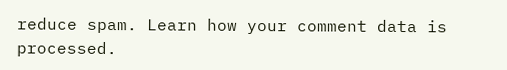reduce spam. Learn how your comment data is processed.